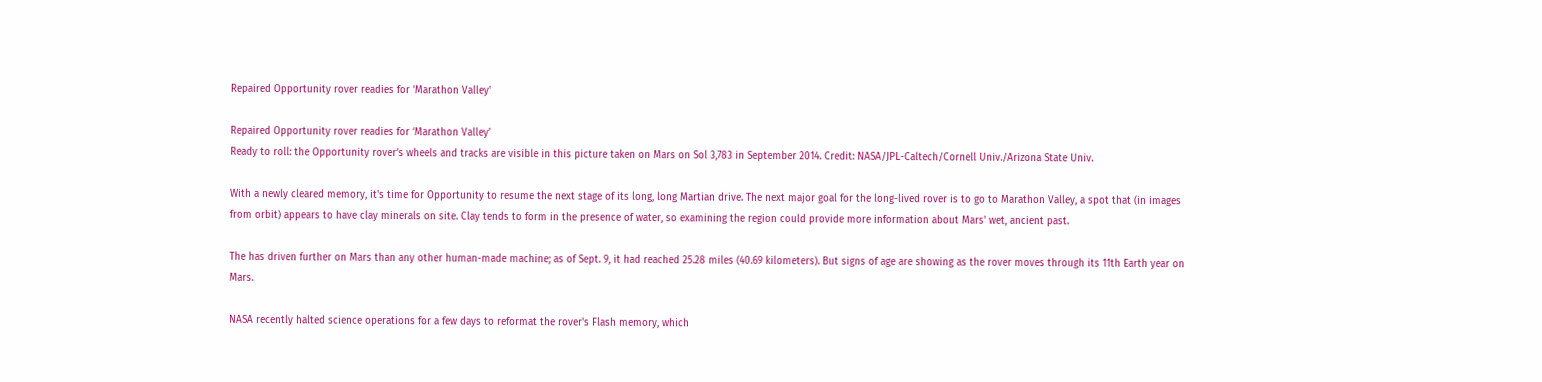Repaired Opportunity rover readies for 'Marathon Valley'

Repaired Opportunity rover readies for ‘Marathon Valley’
Ready to roll: the Opportunity rover’s wheels and tracks are visible in this picture taken on Mars on Sol 3,783 in September 2014. Credit: NASA/JPL-Caltech/Cornell Univ./Arizona State Univ.

With a newly cleared memory, it's time for Opportunity to resume the next stage of its long, long Martian drive. The next major goal for the long-lived rover is to go to Marathon Valley, a spot that (in images from orbit) appears to have clay minerals on site. Clay tends to form in the presence of water, so examining the region could provide more information about Mars' wet, ancient past.

The has driven further on Mars than any other human-made machine; as of Sept. 9, it had reached 25.28 miles (40.69 kilometers). But signs of age are showing as the rover moves through its 11th Earth year on Mars.

NASA recently halted science operations for a few days to reformat the rover's Flash memory, which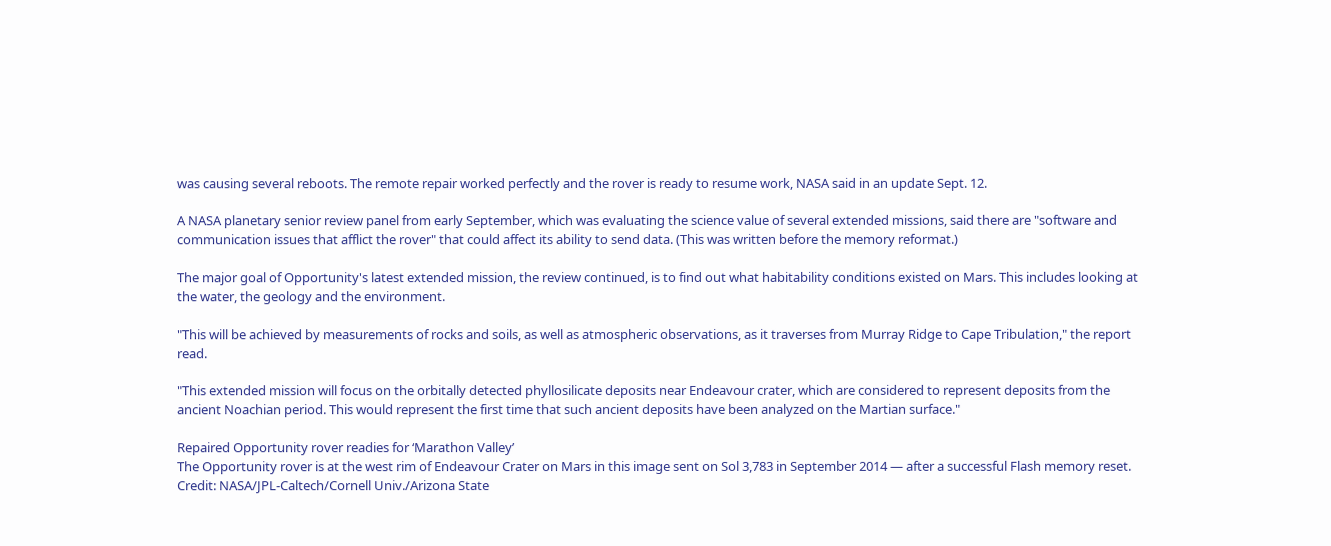was causing several reboots. The remote repair worked perfectly and the rover is ready to resume work, NASA said in an update Sept. 12.

A NASA planetary senior review panel from early September, which was evaluating the science value of several extended missions, said there are "software and communication issues that afflict the rover" that could affect its ability to send data. (This was written before the memory reformat.)

The major goal of Opportunity's latest extended mission, the review continued, is to find out what habitability conditions existed on Mars. This includes looking at the water, the geology and the environment.

"This will be achieved by measurements of rocks and soils, as well as atmospheric observations, as it traverses from Murray Ridge to Cape Tribulation," the report read.

"This extended mission will focus on the orbitally detected phyllosilicate deposits near Endeavour crater, which are considered to represent deposits from the ancient Noachian period. This would represent the first time that such ancient deposits have been analyzed on the Martian surface."

Repaired Opportunity rover readies for ‘Marathon Valley’
The Opportunity rover is at the west rim of Endeavour Crater on Mars in this image sent on Sol 3,783 in September 2014 — after a successful Flash memory reset. Credit: NASA/JPL-Caltech/Cornell Univ./Arizona State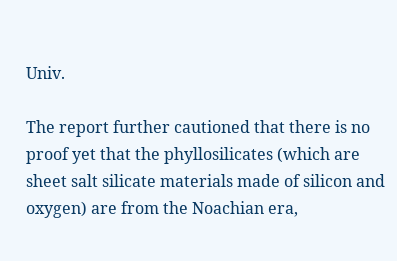Univ.

The report further cautioned that there is no proof yet that the phyllosilicates (which are sheet salt silicate materials made of silicon and oxygen) are from the Noachian era,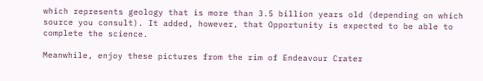which represents geology that is more than 3.5 billion years old (depending on which source you consult). It added, however, that Opportunity is expected to be able to complete the science.

Meanwhile, enjoy these pictures from the rim of Endeavour Crater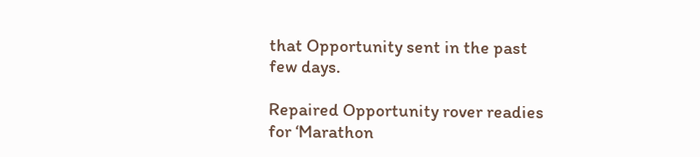that Opportunity sent in the past few days.

Repaired Opportunity rover readies for ‘Marathon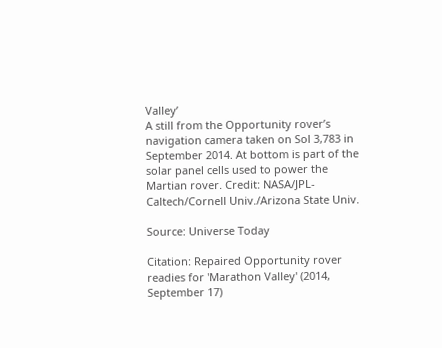Valley’
A still from the Opportunity rover’s navigation camera taken on Sol 3,783 in September 2014. At bottom is part of the solar panel cells used to power the Martian rover. Credit: NASA/JPL-Caltech/Cornell Univ./Arizona State Univ.

Source: Universe Today

Citation: Repaired Opportunity rover readies for 'Marathon Valley' (2014, September 17)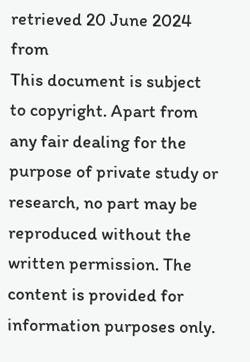retrieved 20 June 2024 from
This document is subject to copyright. Apart from any fair dealing for the purpose of private study or research, no part may be reproduced without the written permission. The content is provided for information purposes only.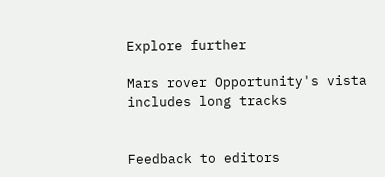Explore further

Mars rover Opportunity's vista includes long tracks


Feedback to editors